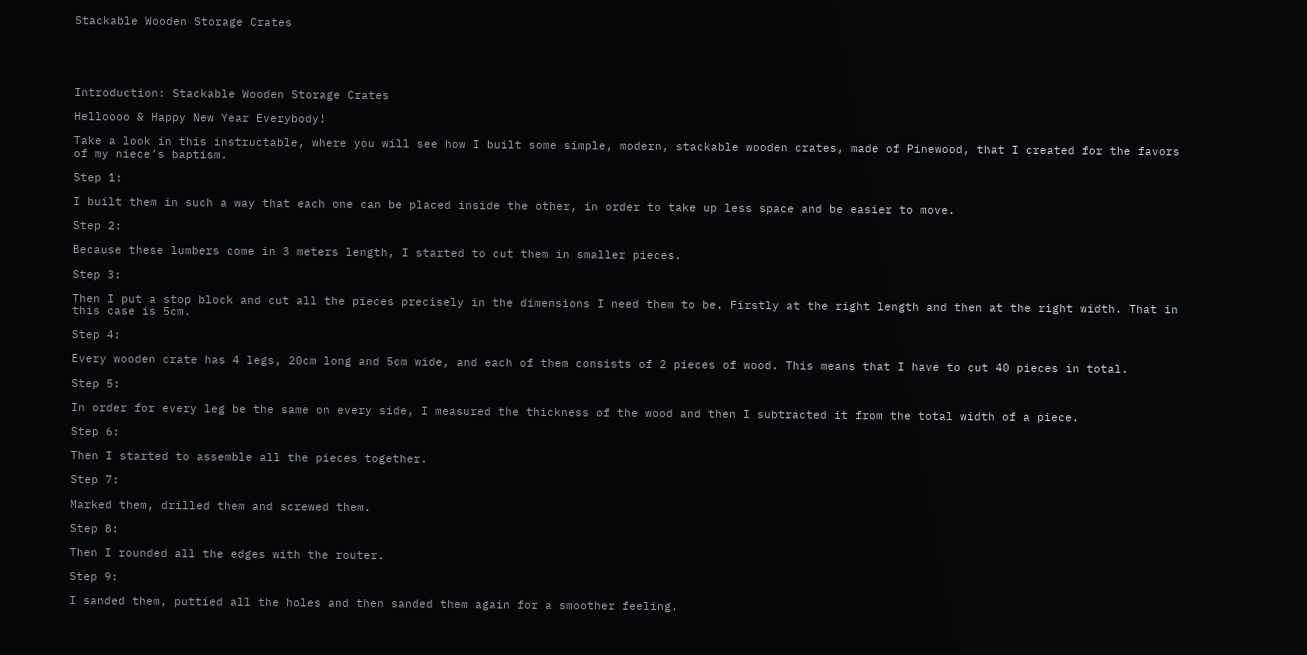Stackable Wooden Storage Crates





Introduction: Stackable Wooden Storage Crates

Helloooo & Happy New Year Everybody!

Take a look in this instructable, where you will see how I built some simple, modern, stackable wooden crates, made of Pinewood, that I created for the favors of my niece’s baptism.

Step 1:

I built them in such a way that each one can be placed inside the other, in order to take up less space and be easier to move.

Step 2:

Because these lumbers come in 3 meters length, I started to cut them in smaller pieces.

Step 3:

Then I put a stop block and cut all the pieces precisely in the dimensions I need them to be. Firstly at the right length and then at the right width. That in this case is 5cm.

Step 4:

Every wooden crate has 4 legs, 20cm long and 5cm wide, and each of them consists of 2 pieces of wood. This means that I have to cut 40 pieces in total.

Step 5:

In order for every leg be the same on every side, I measured the thickness of the wood and then I subtracted it from the total width of a piece.

Step 6:

Then I started to assemble all the pieces together.

Step 7:

Marked them, drilled them and screwed them.

Step 8:

Then I rounded all the edges with the router.

Step 9:

I sanded them, puttied all the holes and then sanded them again for a smoother feeling.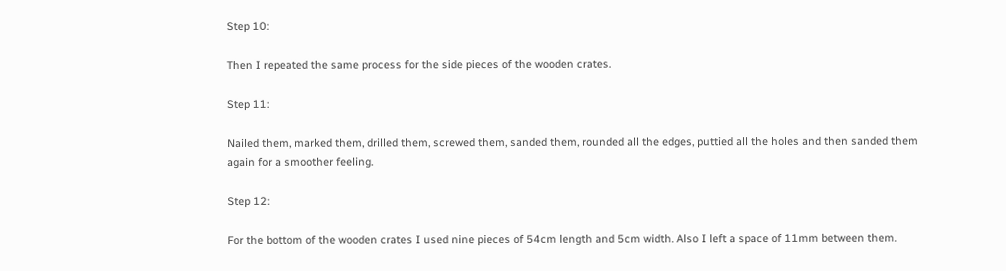Step 10:

Then I repeated the same process for the side pieces of the wooden crates.

Step 11:

Nailed them, marked them, drilled them, screwed them, sanded them, rounded all the edges, puttied all the holes and then sanded them again for a smoother feeling.

Step 12:

For the bottom of the wooden crates I used nine pieces of 54cm length and 5cm width. Also I left a space of 11mm between them.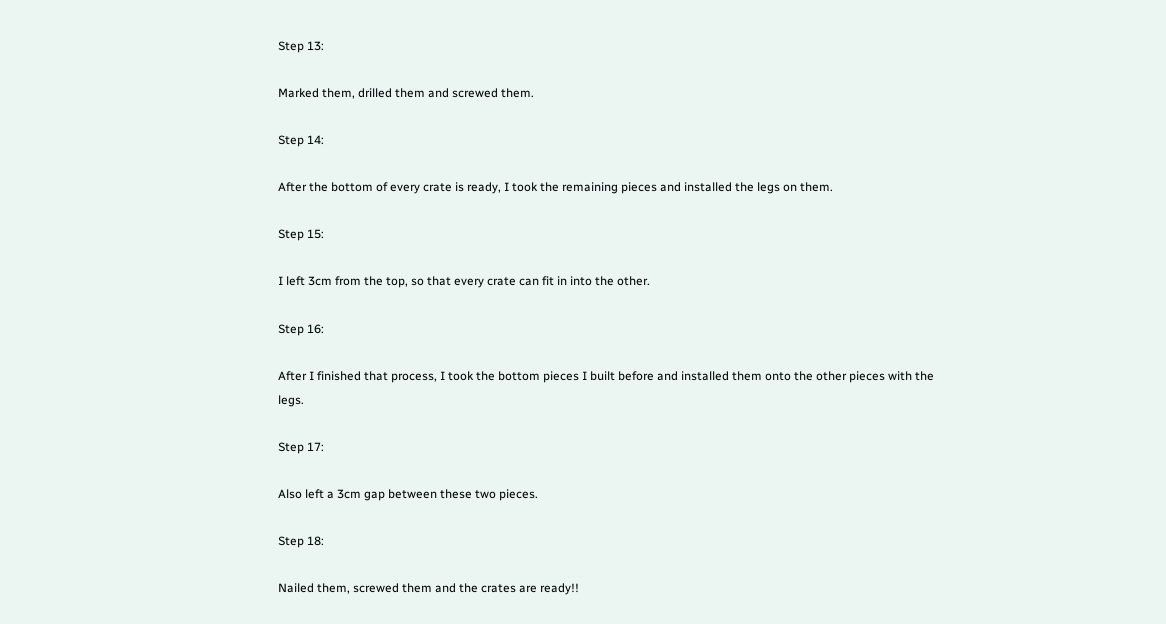Step 13:

Marked them, drilled them and screwed them.

Step 14:

After the bottom of every crate is ready, I took the remaining pieces and installed the legs on them.

Step 15:

I left 3cm from the top, so that every crate can fit in into the other.

Step 16:

After I finished that process, I took the bottom pieces I built before and installed them onto the other pieces with the legs.

Step 17:

Also left a 3cm gap between these two pieces.

Step 18:

Nailed them, screwed them and the crates are ready!!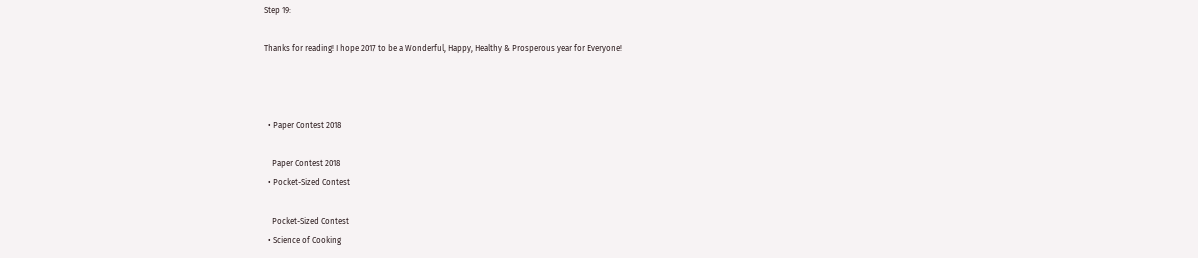Step 19:

Thanks for reading! I hope 2017 to be a Wonderful, Happy, Healthy & Prosperous year for Everyone!



  • Paper Contest 2018

    Paper Contest 2018
  • Pocket-Sized Contest

    Pocket-Sized Contest
  • Science of Cooking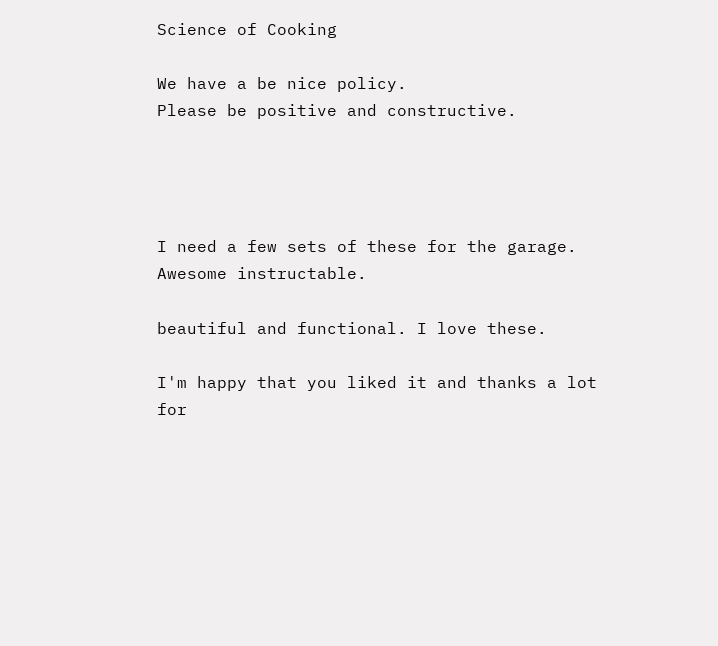Science of Cooking

We have a be nice policy.
Please be positive and constructive.




I need a few sets of these for the garage. Awesome instructable.

beautiful and functional. I love these.

I'm happy that you liked it and thanks a lot for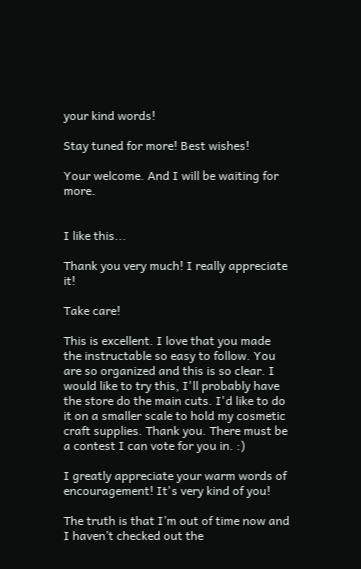your kind words!

Stay tuned for more! Best wishes!

Your welcome. And I will be waiting for more.


I like this...

Thank you very much! I really appreciate it!

Take care!

This is excellent. I love that you made the instructable so easy to follow. You are so organized and this is so clear. I would like to try this, I'll probably have the store do the main cuts. I'd like to do it on a smaller scale to hold my cosmetic craft supplies. Thank you. There must be a contest I can vote for you in. :)

I greatly appreciate your warm words of encouragement! It's very kind of you!

The truth is that I’m out of time now and I haven’t checked out the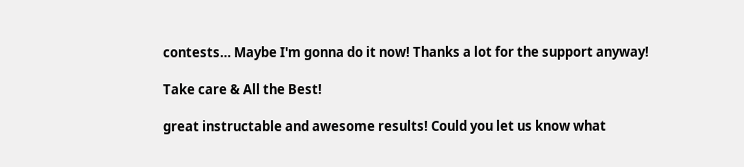contests… Maybe I'm gonna do it now! Thanks a lot for the support anyway!

Take care & All the Best!

great instructable and awesome results! Could you let us know what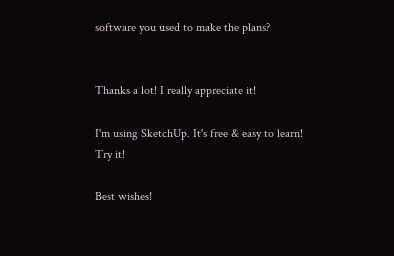software you used to make the plans?


Thanks a lot! I really appreciate it!

I'm using SketchUp. It's free & easy to learn! Try it!

Best wishes!